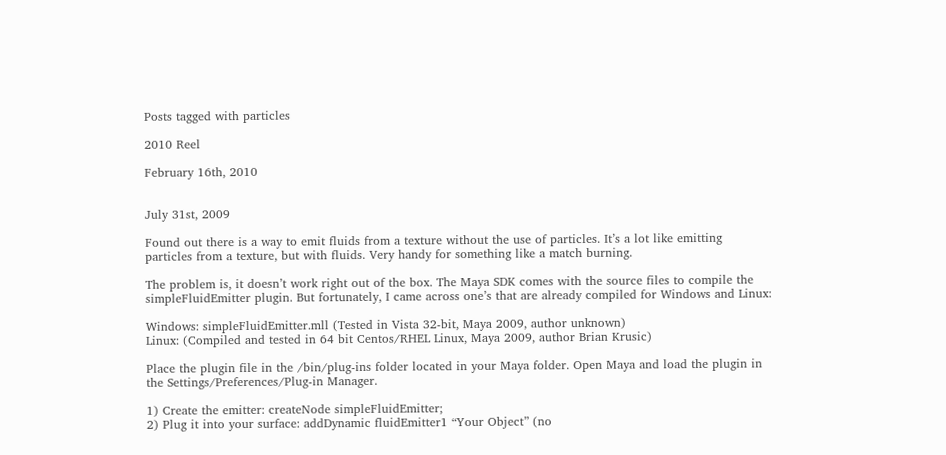Posts tagged with particles

2010 Reel

February 16th, 2010


July 31st, 2009

Found out there is a way to emit fluids from a texture without the use of particles. It’s a lot like emitting particles from a texture, but with fluids. Very handy for something like a match burning.

The problem is, it doesn’t work right out of the box. The Maya SDK comes with the source files to compile the simpleFluidEmitter plugin. But fortunately, I came across one’s that are already compiled for Windows and Linux:

Windows: simpleFluidEmitter.mll (Tested in Vista 32-bit, Maya 2009, author unknown)
Linux: (Compiled and tested in 64 bit Centos/RHEL Linux, Maya 2009, author Brian Krusic)

Place the plugin file in the /bin/plug-ins folder located in your Maya folder. Open Maya and load the plugin in the Settings/Preferences/Plug-in Manager.

1) Create the emitter: createNode simpleFluidEmitter;
2) Plug it into your surface: addDynamic fluidEmitter1 “Your Object” (no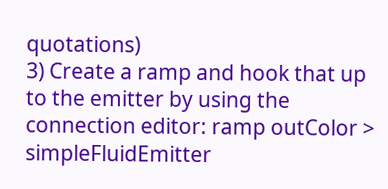quotations)
3) Create a ramp and hook that up to the emitter by using the connection editor: ramp outColor > simpleFluidEmitter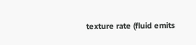texture rate (fluid emits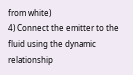from white)
4) Connect the emitter to the fluid using the dynamic relationship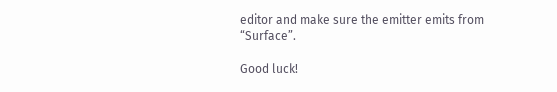editor and make sure the emitter emits from “Surface”.

Good luck!